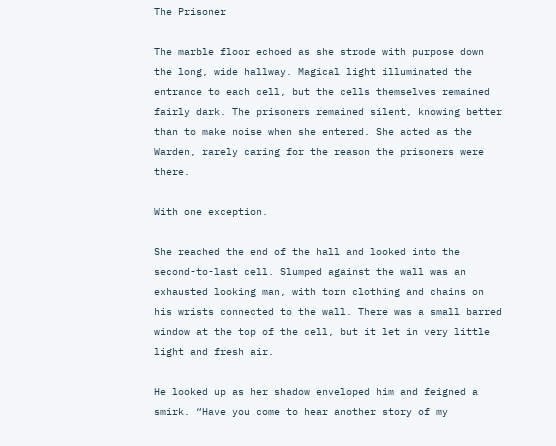The Prisoner

The marble floor echoed as she strode with purpose down the long, wide hallway. Magical light illuminated the entrance to each cell, but the cells themselves remained fairly dark. The prisoners remained silent, knowing better than to make noise when she entered. She acted as the Warden, rarely caring for the reason the prisoners were there.

With one exception.

She reached the end of the hall and looked into the second-to-last cell. Slumped against the wall was an exhausted looking man, with torn clothing and chains on his wrists connected to the wall. There was a small barred window at the top of the cell, but it let in very little light and fresh air.

He looked up as her shadow enveloped him and feigned a smirk. “Have you come to hear another story of my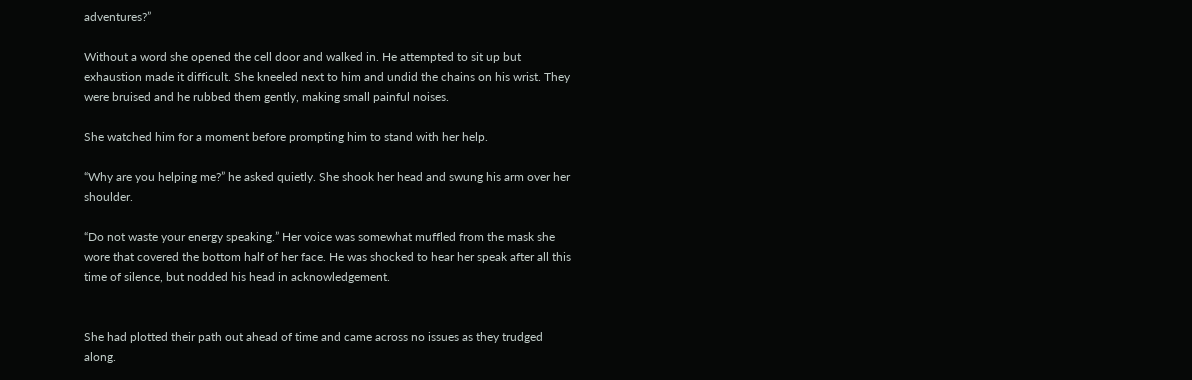adventures?”

Without a word she opened the cell door and walked in. He attempted to sit up but exhaustion made it difficult. She kneeled next to him and undid the chains on his wrist. They were bruised and he rubbed them gently, making small painful noises.

She watched him for a moment before prompting him to stand with her help.

“Why are you helping me?” he asked quietly. She shook her head and swung his arm over her shoulder.

“Do not waste your energy speaking.” Her voice was somewhat muffled from the mask she wore that covered the bottom half of her face. He was shocked to hear her speak after all this time of silence, but nodded his head in acknowledgement.


She had plotted their path out ahead of time and came across no issues as they trudged along.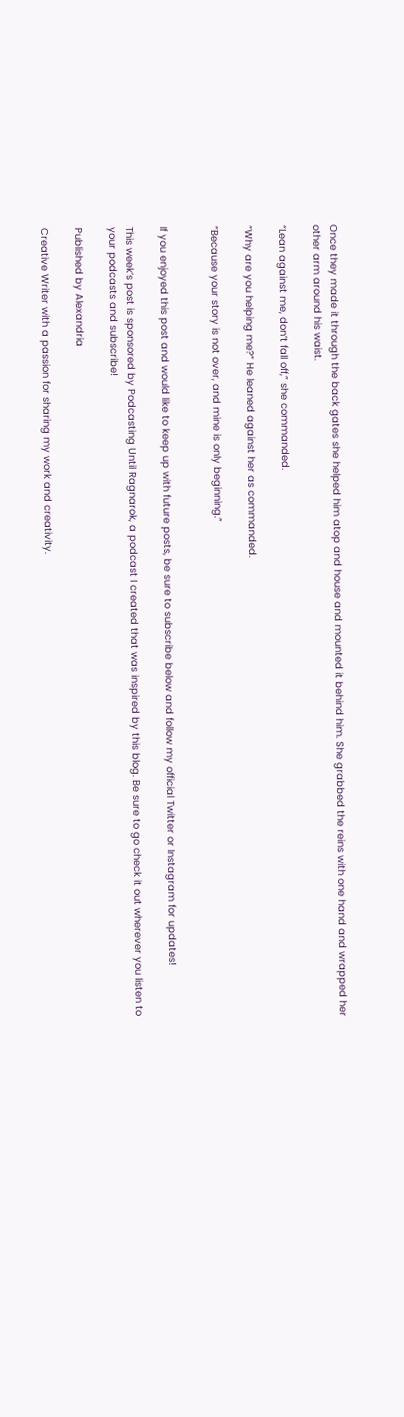Once they made it through the back gates she helped him atop and house and mounted it behind him. She grabbed the reins with one hand and wrapped her other arm around his waist.

“Lean against me, don’t fall off,” she commanded.

“Why are you helping me?” He leaned against her as commanded.

“Because your story is not over, and mine is only beginning.”


If you enjoyed this post and would like to keep up with future posts, be sure to subscribe below and follow my official Twitter or Instagram for updates!

This week’s post is sponsored by Podcasting Until Ragnarok, a podcast I created that was inspired by this blog. Be sure to go check it out wherever you listen to your podcasts and subscribe!

Published by Alexandria

Creative Writer with a passion for sharing my work and creativity.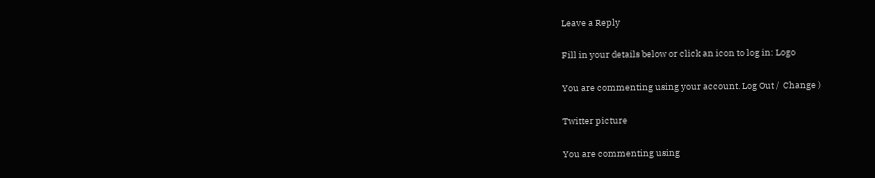Leave a Reply

Fill in your details below or click an icon to log in: Logo

You are commenting using your account. Log Out /  Change )

Twitter picture

You are commenting using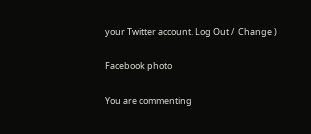your Twitter account. Log Out /  Change )

Facebook photo

You are commenting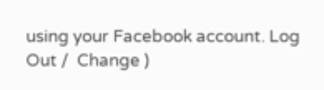using your Facebook account. Log Out /  Change )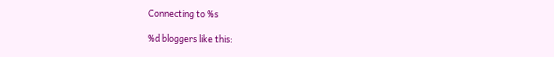Connecting to %s

%d bloggers like this: